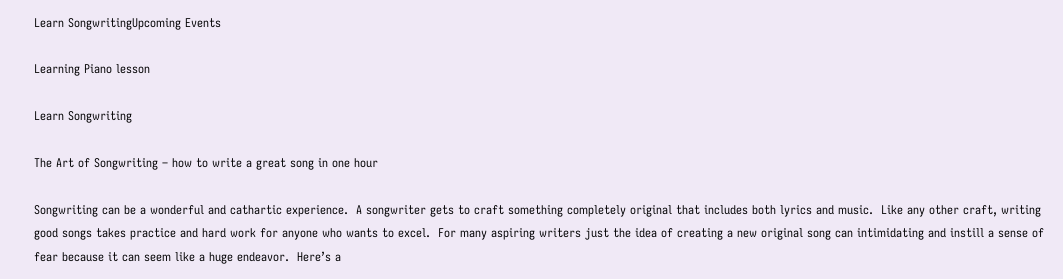Learn SongwritingUpcoming Events

Learning Piano lesson

Learn Songwriting

The Art of Songwriting – how to write a great song in one hour

Songwriting can be a wonderful and cathartic experience.  A songwriter gets to craft something completely original that includes both lyrics and music.  Like any other craft, writing good songs takes practice and hard work for anyone who wants to excel.  For many aspiring writers just the idea of creating a new original song can intimidating and instill a sense of fear because it can seem like a huge endeavor.  Here’s a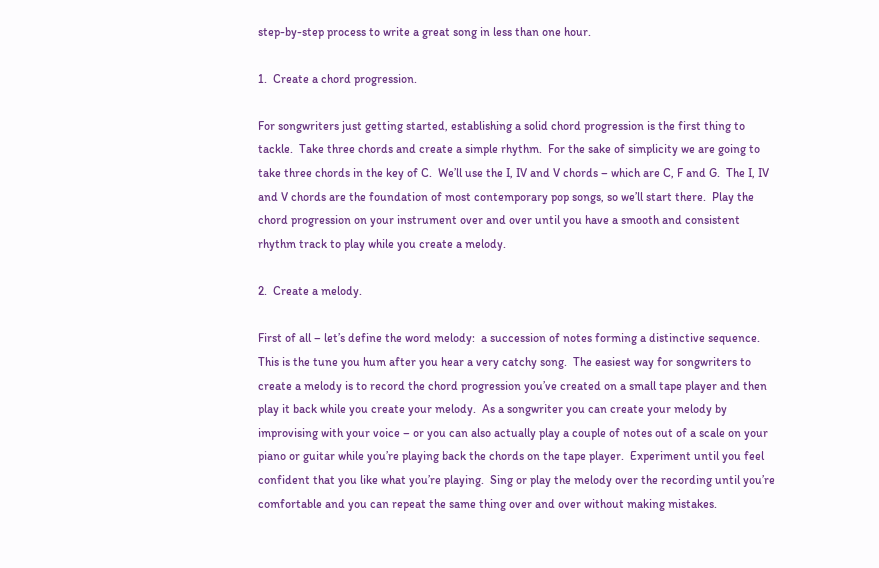step-by-step process to write a great song in less than one hour.

1.  Create a chord progression.

For songwriters just getting started, establishing a solid chord progression is the first thing to tackle.  Take three chords and create a simple rhythm.  For the sake of simplicity we are going to take three chords in the key of C.  We’ll use the I, IV and V chords – which are C, F and G.  The I, IV and V chords are the foundation of most contemporary pop songs, so we’ll start there.  Play the chord progression on your instrument over and over until you have a smooth and consistent rhythm track to play while you create a melody.

2.  Create a melody.

First of all – let’s define the word melody:  a succession of notes forming a distinctive sequence.  This is the tune you hum after you hear a very catchy song.  The easiest way for songwriters to create a melody is to record the chord progression you’ve created on a small tape player and then play it back while you create your melody.  As a songwriter you can create your melody by improvising with your voice – or you can also actually play a couple of notes out of a scale on your piano or guitar while you’re playing back the chords on the tape player.  Experiment until you feel confident that you like what you’re playing.  Sing or play the melody over the recording until you’re comfortable and you can repeat the same thing over and over without making mistakes.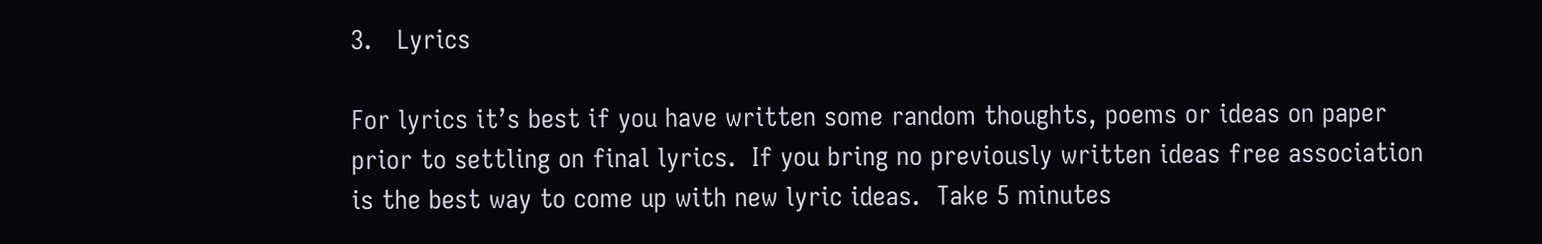3.   Lyrics

For lyrics it’s best if you have written some random thoughts, poems or ideas on paper prior to settling on final lyrics.  If you bring no previously written ideas free association is the best way to come up with new lyric ideas.  Take 5 minutes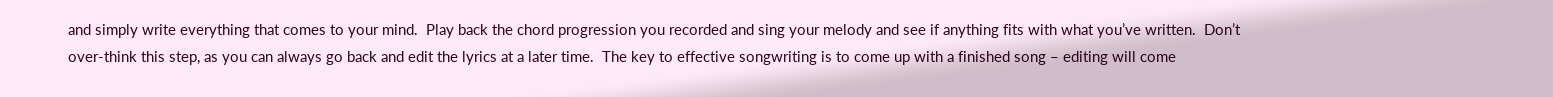and simply write everything that comes to your mind.  Play back the chord progression you recorded and sing your melody and see if anything fits with what you’ve written.  Don’t over-think this step, as you can always go back and edit the lyrics at a later time.  The key to effective songwriting is to come up with a finished song – editing will come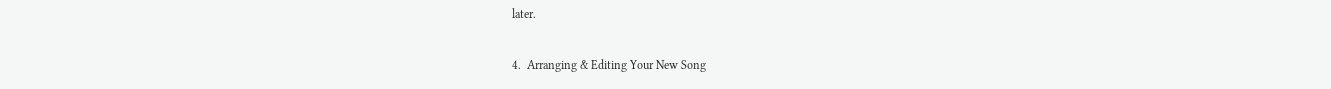later.

4.  Arranging & Editing Your New Song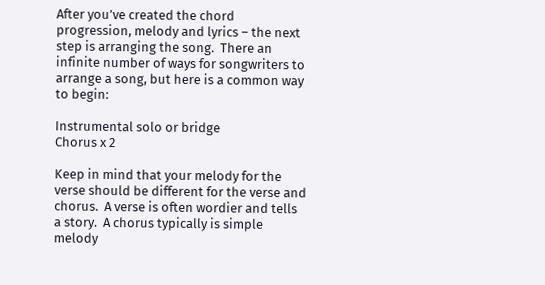After you’ve created the chord progression, melody and lyrics – the next step is arranging the song.  There an infinite number of ways for songwriters to arrange a song, but here is a common way to begin:

Instrumental solo or bridge
Chorus x 2

Keep in mind that your melody for the verse should be different for the verse and chorus.  A verse is often wordier and tells a story.  A chorus typically is simple melody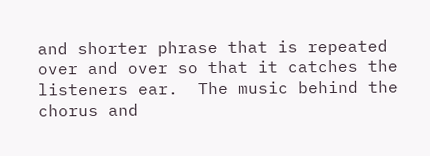and shorter phrase that is repeated over and over so that it catches the listeners ear.  The music behind the chorus and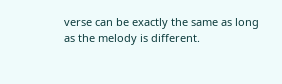verse can be exactly the same as long as the melody is different.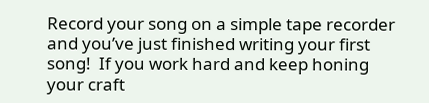Record your song on a simple tape recorder and you’ve just finished writing your first song!  If you work hard and keep honing your craft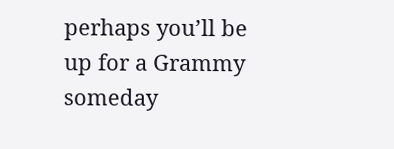perhaps you’ll be up for a Grammy someday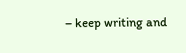– keep writing and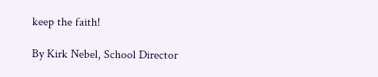keep the faith!

By Kirk Nebel, School Director